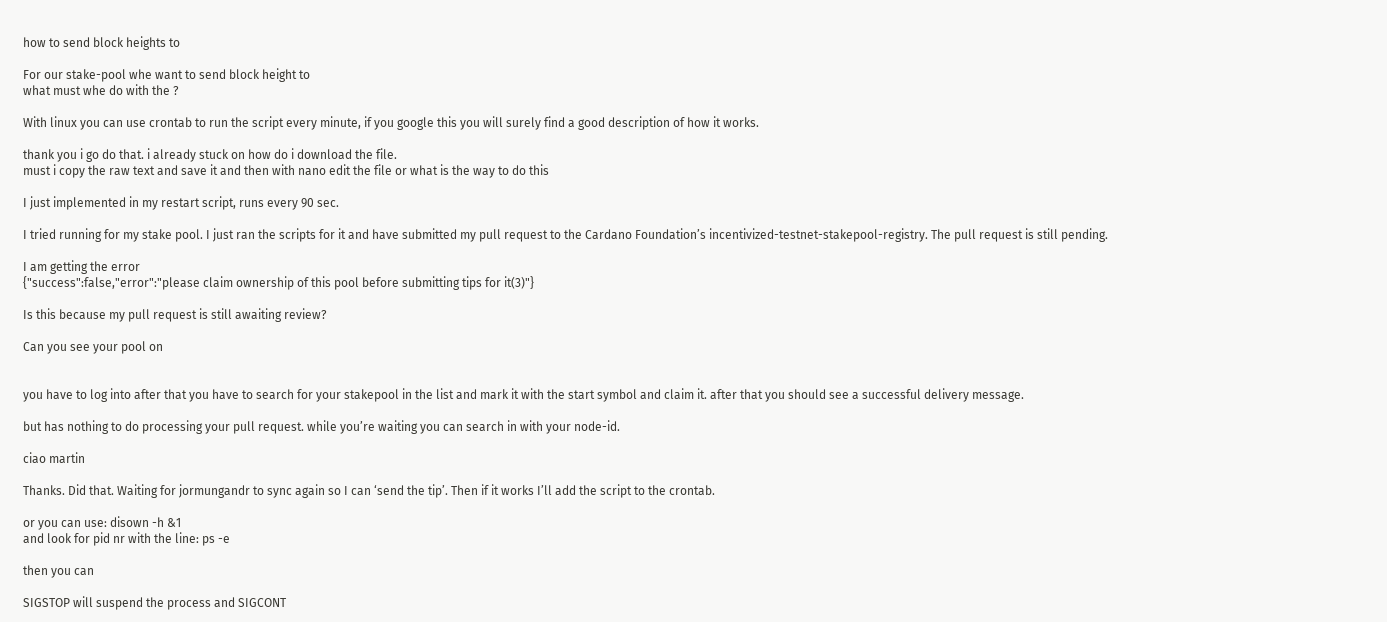how to send block heights to

For our stake-pool whe want to send block height to
what must whe do with the ?

With linux you can use crontab to run the script every minute, if you google this you will surely find a good description of how it works.

thank you i go do that. i already stuck on how do i download the file.
must i copy the raw text and save it and then with nano edit the file or what is the way to do this

I just implemented in my restart script, runs every 90 sec.

I tried running for my stake pool. I just ran the scripts for it and have submitted my pull request to the Cardano Foundation’s incentivized-testnet-stakepool-registry. The pull request is still pending.

I am getting the error
{"success":false,"error":"please claim ownership of this pool before submitting tips for it(3)"}

Is this because my pull request is still awaiting review?

Can you see your pool on


you have to log into after that you have to search for your stakepool in the list and mark it with the start symbol and claim it. after that you should see a successful delivery message.

but has nothing to do processing your pull request. while you’re waiting you can search in with your node-id.

ciao martin

Thanks. Did that. Waiting for jormungandr to sync again so I can ‘send the tip’. Then if it works I’ll add the script to the crontab.

or you can use: disown -h &1
and look for pid nr with the line: ps -e

then you can

SIGSTOP will suspend the process and SIGCONT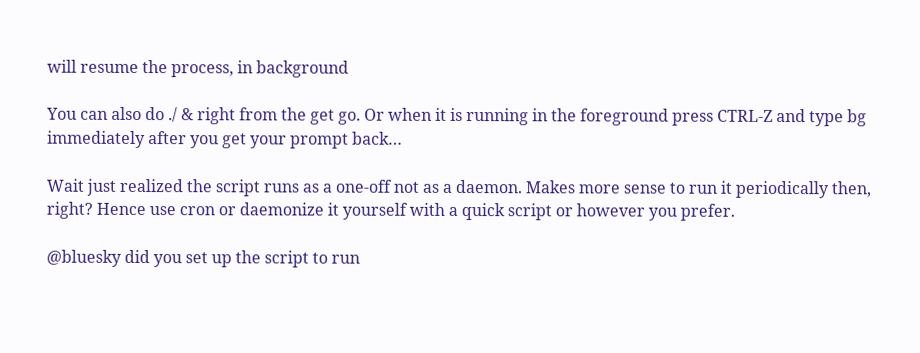will resume the process, in background

You can also do ./ & right from the get go. Or when it is running in the foreground press CTRL-Z and type bg immediately after you get your prompt back…

Wait just realized the script runs as a one-off not as a daemon. Makes more sense to run it periodically then, right? Hence use cron or daemonize it yourself with a quick script or however you prefer.

@bluesky did you set up the script to run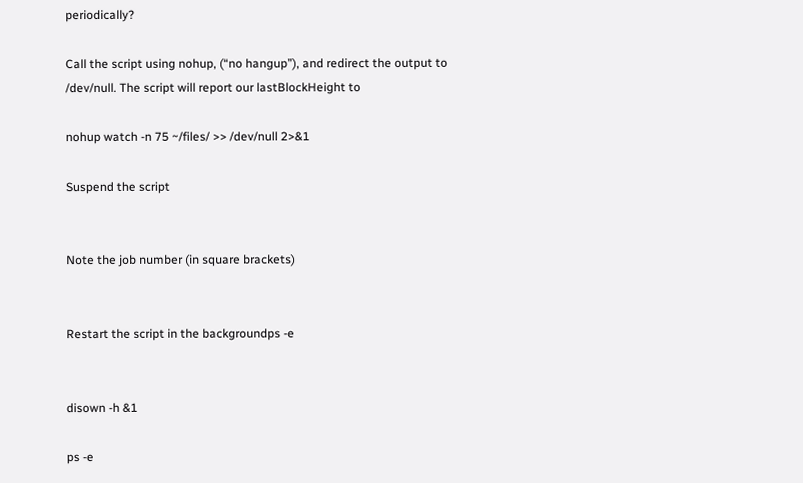periodically?

Call the script using nohup, (“no hangup”), and redirect the output to /dev/null. The script will report our lastBlockHeight to

nohup watch -n 75 ~/files/ >> /dev/null 2>&1

Suspend the script


Note the job number (in square brackets)


Restart the script in the backgroundps -e


disown -h &1

ps -e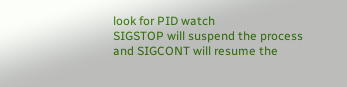look for PID watch
SIGSTOP will suspend the process and SIGCONT will resume the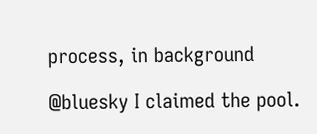process, in background

@bluesky I claimed the pool.